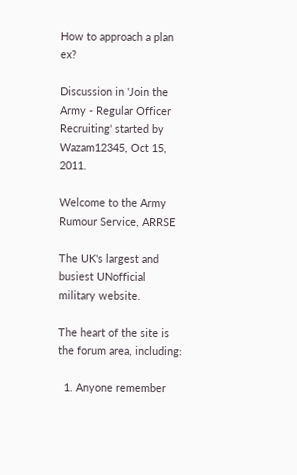How to approach a plan ex?

Discussion in 'Join the Army - Regular Officer Recruiting' started by Wazam12345, Oct 15, 2011.

Welcome to the Army Rumour Service, ARRSE

The UK's largest and busiest UNofficial military website.

The heart of the site is the forum area, including:

  1. Anyone remember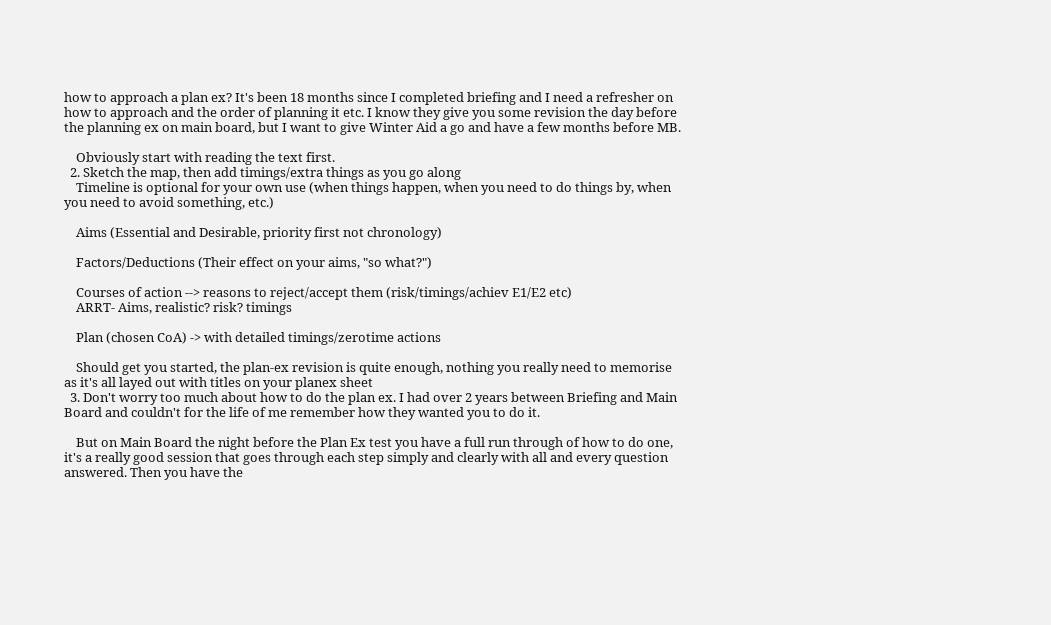how to approach a plan ex? It's been 18 months since I completed briefing and I need a refresher on how to approach and the order of planning it etc. I know they give you some revision the day before the planning ex on main board, but I want to give Winter Aid a go and have a few months before MB.

    Obviously start with reading the text first.
  2. Sketch the map, then add timings/extra things as you go along
    Timeline is optional for your own use (when things happen, when you need to do things by, when you need to avoid something, etc.)

    Aims (Essential and Desirable, priority first not chronology)

    Factors/Deductions (Their effect on your aims, "so what?")

    Courses of action --> reasons to reject/accept them (risk/timings/achiev E1/E2 etc)
    ARRT- Aims, realistic? risk? timings

    Plan (chosen CoA) -> with detailed timings/zerotime actions

    Should get you started, the plan-ex revision is quite enough, nothing you really need to memorise as it's all layed out with titles on your planex sheet
  3. Don't worry too much about how to do the plan ex. I had over 2 years between Briefing and Main Board and couldn't for the life of me remember how they wanted you to do it.

    But on Main Board the night before the Plan Ex test you have a full run through of how to do one, it's a really good session that goes through each step simply and clearly with all and every question answered. Then you have the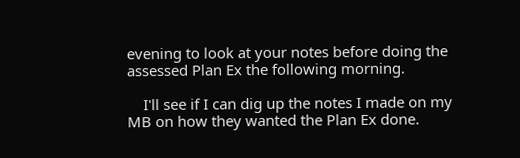evening to look at your notes before doing the assessed Plan Ex the following morning.

    I'll see if I can dig up the notes I made on my MB on how they wanted the Plan Ex done.